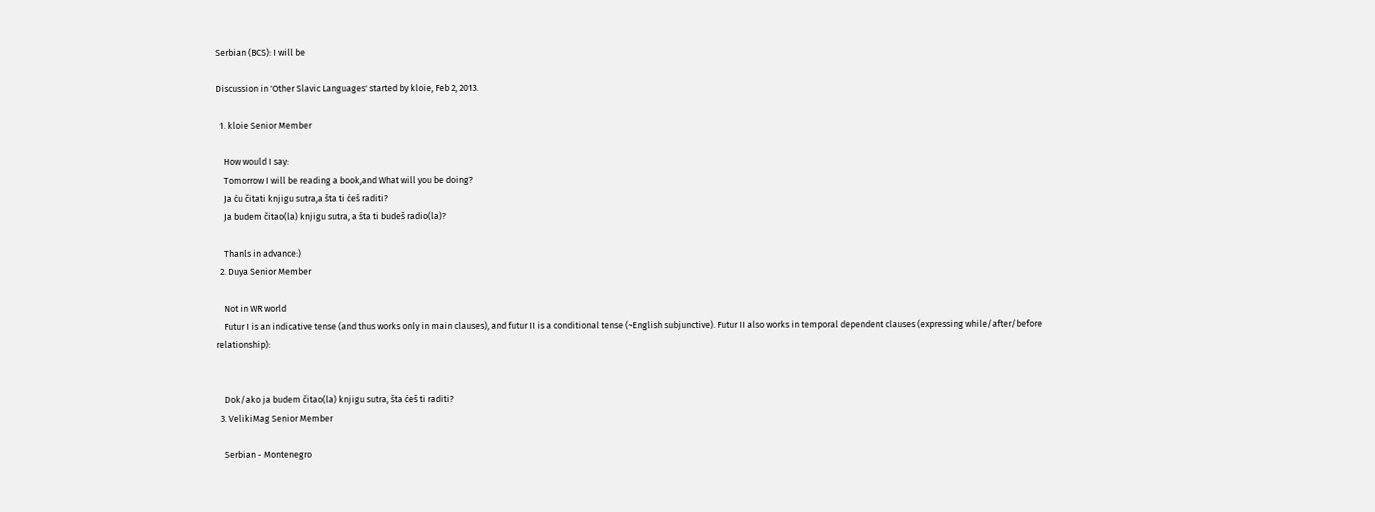Serbian (BCS): I will be

Discussion in 'Other Slavic Languages' started by kloie, Feb 2, 2013.

  1. kloie Senior Member

    How would I say:
    Tomorrow I will be reading a book,and What will you be doing?
    Ja ću čitati knjigu sutra,a šta ti ćeš raditi?
    Ja budem čitao(la) knjigu sutra, a šta ti budeš radio(la)?

    Thanls in advance:)
  2. Duya Senior Member

    Not in WR world
    Futur I is an indicative tense (and thus works only in main clauses), and futur II is a conditional tense (~English subjunctive). Futur II also works in temporal dependent clauses (expressing while/after/before relationship):


    Dok/ako ja budem čitao(la) knjigu sutra, šta ćeš ti raditi?
  3. VelikiMag Senior Member

    Serbian - Montenegro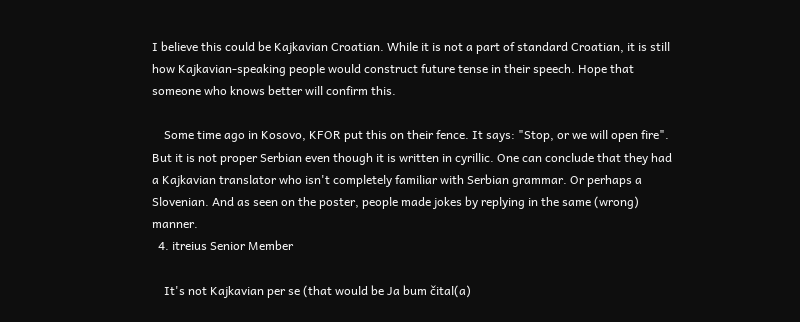I believe this could be Kajkavian Croatian. While it is not a part of standard Croatian, it is still how Kajkavian-speaking people would construct future tense in their speech. Hope that someone who knows better will confirm this.

    Some time ago in Kosovo, KFOR put this on their fence. It says: "Stop, or we will open fire". But it is not proper Serbian even though it is written in cyrillic. One can conclude that they had a Kajkavian translator who isn't completely familiar with Serbian grammar. Or perhaps a Slovenian. And as seen on the poster, people made jokes by replying in the same (wrong) manner.
  4. itreius Senior Member

    It's not Kajkavian per se (that would be Ja bum čital(a)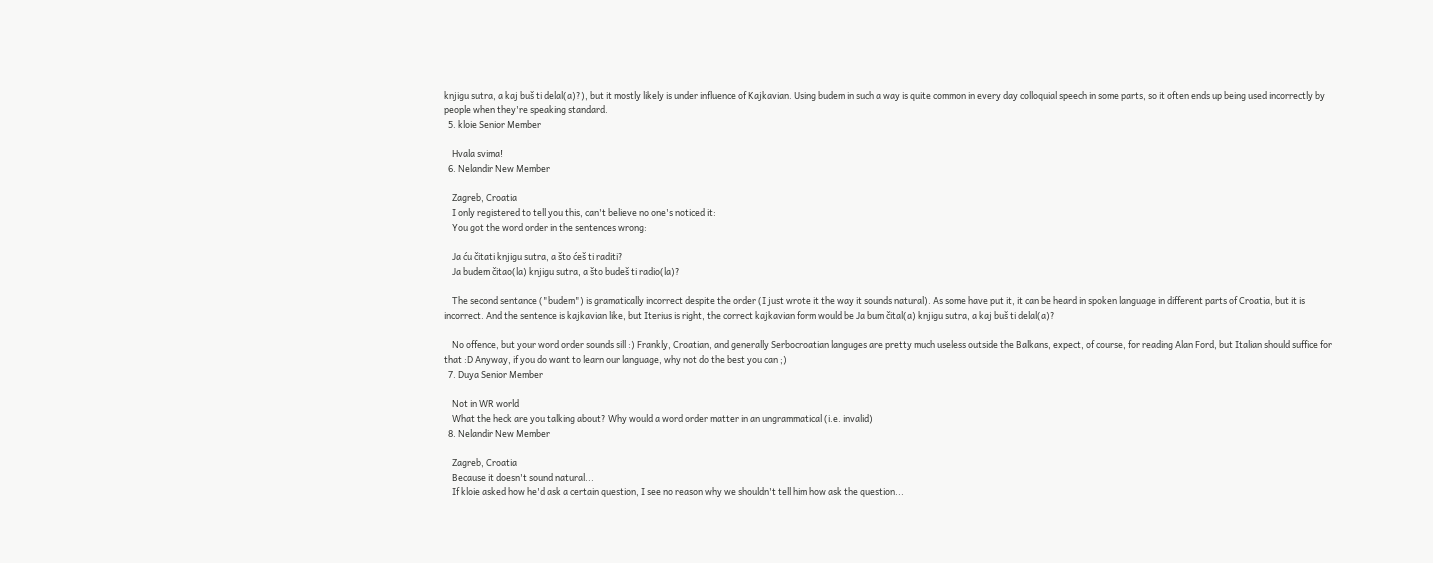knjigu sutra, a kaj buš ti delal(a)?), but it mostly likely is under influence of Kajkavian. Using budem in such a way is quite common in every day colloquial speech in some parts, so it often ends up being used incorrectly by people when they're speaking standard.
  5. kloie Senior Member

    Hvala svima!
  6. Nelandir New Member

    Zagreb, Croatia
    I only registered to tell you this, can't believe no one's noticed it:
    You got the word order in the sentences wrong:

    Ja ću čitati knjigu sutra, a što ćeš ti raditi?
    Ja budem čitao(la) knjigu sutra, a što budeš ti radio(la)?

    The second sentance ("budem") is gramatically incorrect despite the order (I just wrote it the way it sounds natural). As some have put it, it can be heard in spoken language in different parts of Croatia, but it is incorrect. And the sentence is kajkavian like, but Iterius is right, the correct kajkavian form would be Ja bum čital(a) knjigu sutra, a kaj buš ti delal(a)?

    No offence, but your word order sounds sill :) Frankly, Croatian, and generally Serbocroatian languges are pretty much useless outside the Balkans, expect, of course, for reading Alan Ford, but Italian should suffice for that :D Anyway, if you do want to learn our language, why not do the best you can ;)
  7. Duya Senior Member

    Not in WR world
    What the heck are you talking about? Why would a word order matter in an ungrammatical (i.e. invalid)
  8. Nelandir New Member

    Zagreb, Croatia
    Because it doesn't sound natural...
    If kloie asked how he'd ask a certain question, I see no reason why we shouldn't tell him how ask the question...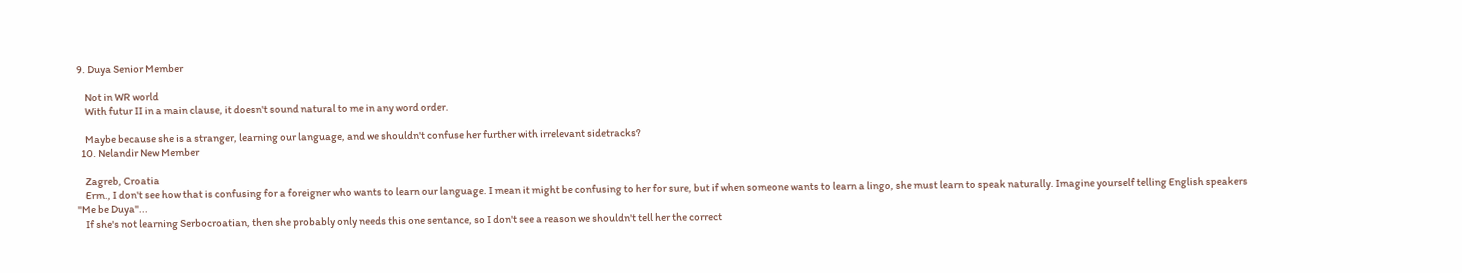9. Duya Senior Member

    Not in WR world
    With futur II in a main clause, it doesn't sound natural to me in any word order.

    Maybe because she is a stranger, learning our language, and we shouldn't confuse her further with irrelevant sidetracks?
  10. Nelandir New Member

    Zagreb, Croatia
    Erm., I don't see how that is confusing for a foreigner who wants to learn our language. I mean it might be confusing to her for sure, but if when someone wants to learn a lingo, she must learn to speak naturally. Imagine yourself telling English speakers "Me be Duya"...
    If she's not learning Serbocroatian, then she probably only needs this one sentance, so I don't see a reason we shouldn't tell her the correct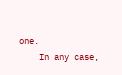one.
    In any case,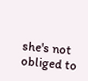she's not obliged to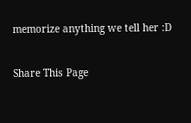memorize anything we tell her :D

Share This Page